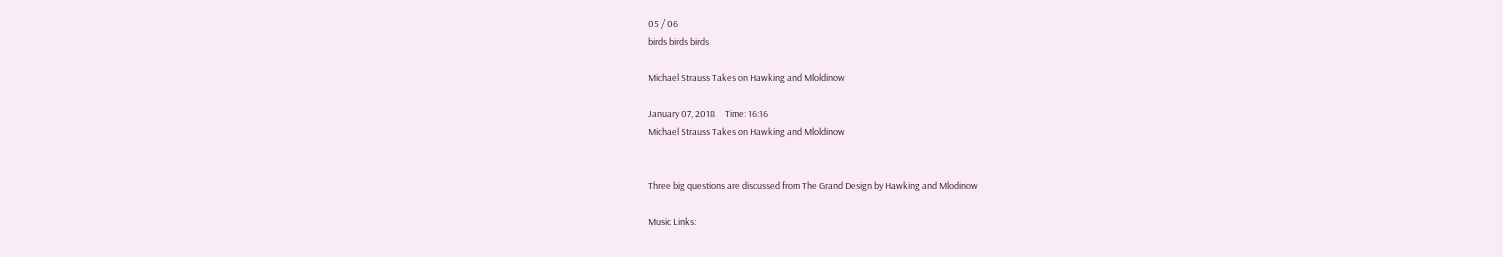05 / 06
birds birds birds

Michael Strauss Takes on Hawking and Mloldinow

January 07, 2018     Time: 16:16
Michael Strauss Takes on Hawking and Mloldinow


Three big questions are discussed from The Grand Design by Hawking and Mlodinow

Music Links: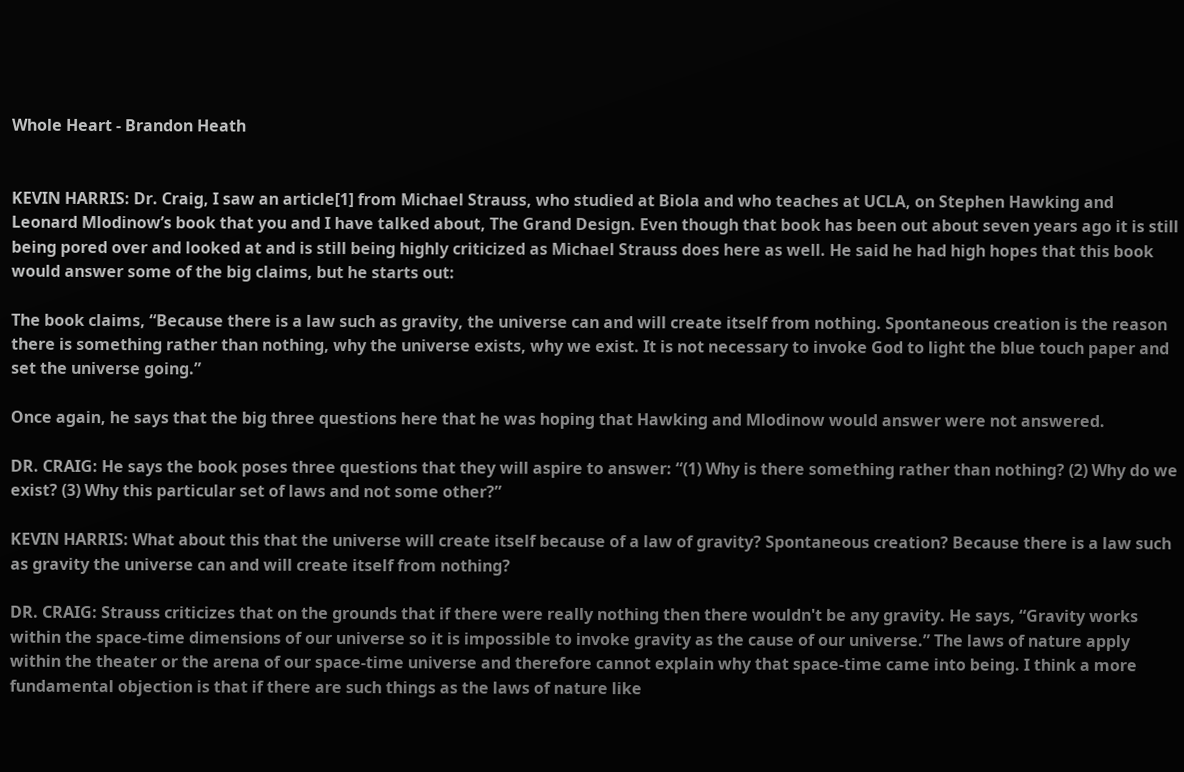Whole Heart - Brandon Heath


KEVIN HARRIS: Dr. Craig, I saw an article[1] from Michael Strauss, who studied at Biola and who teaches at UCLA, on Stephen Hawking and Leonard Mlodinow’s book that you and I have talked about, The Grand Design. Even though that book has been out about seven years ago it is still being pored over and looked at and is still being highly criticized as Michael Strauss does here as well. He said he had high hopes that this book would answer some of the big claims, but he starts out:

The book claims, “Because there is a law such as gravity, the universe can and will create itself from nothing. Spontaneous creation is the reason there is something rather than nothing, why the universe exists, why we exist. It is not necessary to invoke God to light the blue touch paper and set the universe going.”

Once again, he says that the big three questions here that he was hoping that Hawking and Mlodinow would answer were not answered.

DR. CRAIG: He says the book poses three questions that they will aspire to answer: “(1) Why is there something rather than nothing? (2) Why do we exist? (3) Why this particular set of laws and not some other?”

KEVIN HARRIS: What about this that the universe will create itself because of a law of gravity? Spontaneous creation? Because there is a law such as gravity the universe can and will create itself from nothing?

DR. CRAIG: Strauss criticizes that on the grounds that if there were really nothing then there wouldn't be any gravity. He says, “Gravity works within the space-time dimensions of our universe so it is impossible to invoke gravity as the cause of our universe.” The laws of nature apply within the theater or the arena of our space-time universe and therefore cannot explain why that space-time came into being. I think a more fundamental objection is that if there are such things as the laws of nature like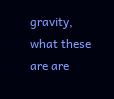gravity, what these are are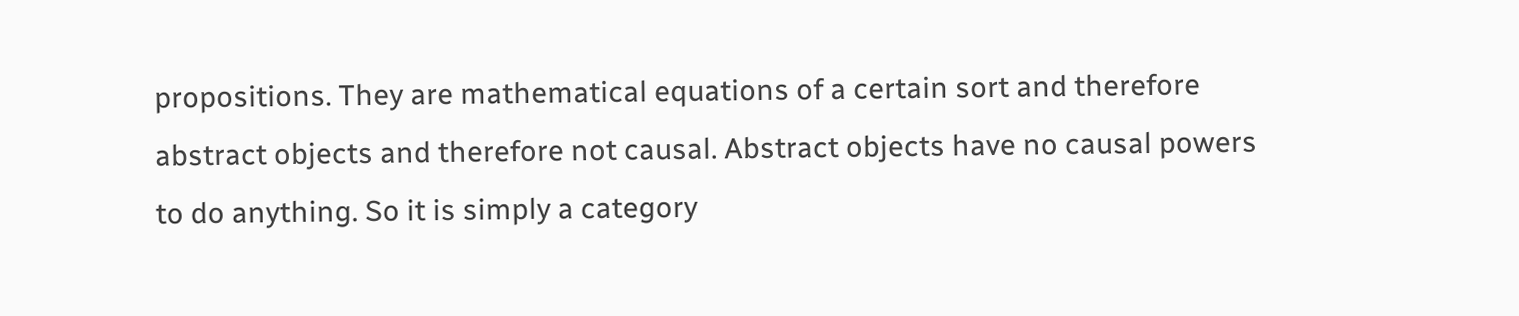propositions. They are mathematical equations of a certain sort and therefore abstract objects and therefore not causal. Abstract objects have no causal powers to do anything. So it is simply a category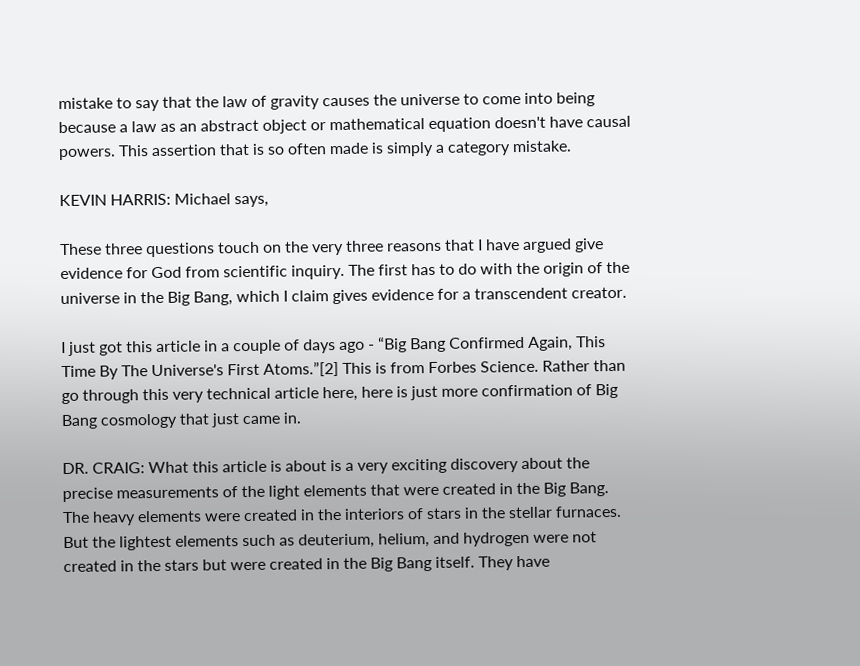mistake to say that the law of gravity causes the universe to come into being because a law as an abstract object or mathematical equation doesn't have causal powers. This assertion that is so often made is simply a category mistake.

KEVIN HARRIS: Michael says,

These three questions touch on the very three reasons that I have argued give evidence for God from scientific inquiry. The first has to do with the origin of the universe in the Big Bang, which I claim gives evidence for a transcendent creator.

I just got this article in a couple of days ago - “Big Bang Confirmed Again, This Time By The Universe's First Atoms.”[2] This is from Forbes Science. Rather than go through this very technical article here, here is just more confirmation of Big Bang cosmology that just came in.

DR. CRAIG: What this article is about is a very exciting discovery about the precise measurements of the light elements that were created in the Big Bang. The heavy elements were created in the interiors of stars in the stellar furnaces. But the lightest elements such as deuterium, helium, and hydrogen were not created in the stars but were created in the Big Bang itself. They have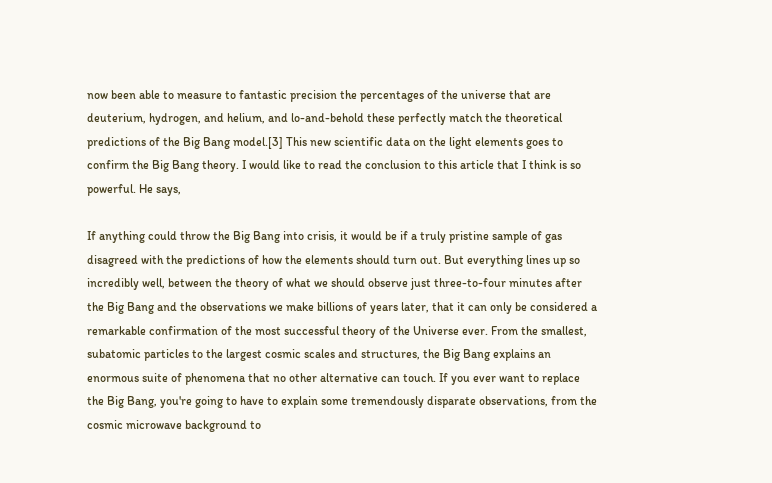now been able to measure to fantastic precision the percentages of the universe that are deuterium, hydrogen, and helium, and lo-and-behold these perfectly match the theoretical predictions of the Big Bang model.[3] This new scientific data on the light elements goes to confirm the Big Bang theory. I would like to read the conclusion to this article that I think is so powerful. He says,

If anything could throw the Big Bang into crisis, it would be if a truly pristine sample of gas disagreed with the predictions of how the elements should turn out. But everything lines up so incredibly well, between the theory of what we should observe just three-to-four minutes after the Big Bang and the observations we make billions of years later, that it can only be considered a remarkable confirmation of the most successful theory of the Universe ever. From the smallest, subatomic particles to the largest cosmic scales and structures, the Big Bang explains an enormous suite of phenomena that no other alternative can touch. If you ever want to replace the Big Bang, you're going to have to explain some tremendously disparate observations, from the cosmic microwave background to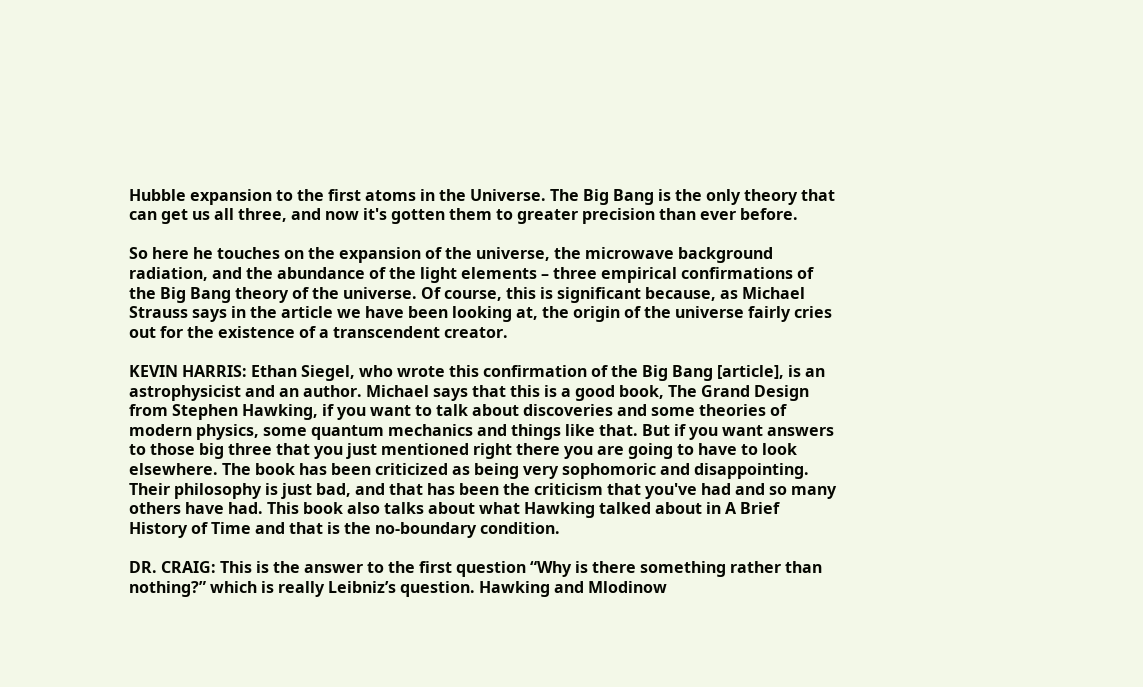Hubble expansion to the first atoms in the Universe. The Big Bang is the only theory that can get us all three, and now it's gotten them to greater precision than ever before.

So here he touches on the expansion of the universe, the microwave background radiation, and the abundance of the light elements – three empirical confirmations of the Big Bang theory of the universe. Of course, this is significant because, as Michael Strauss says in the article we have been looking at, the origin of the universe fairly cries out for the existence of a transcendent creator.

KEVIN HARRIS: Ethan Siegel, who wrote this confirmation of the Big Bang [article], is an astrophysicist and an author. Michael says that this is a good book, The Grand Design from Stephen Hawking, if you want to talk about discoveries and some theories of modern physics, some quantum mechanics and things like that. But if you want answers to those big three that you just mentioned right there you are going to have to look elsewhere. The book has been criticized as being very sophomoric and disappointing. Their philosophy is just bad, and that has been the criticism that you've had and so many others have had. This book also talks about what Hawking talked about in A Brief History of Time and that is the no-boundary condition.

DR. CRAIG: This is the answer to the first question “Why is there something rather than nothing?” which is really Leibniz’s question. Hawking and Mlodinow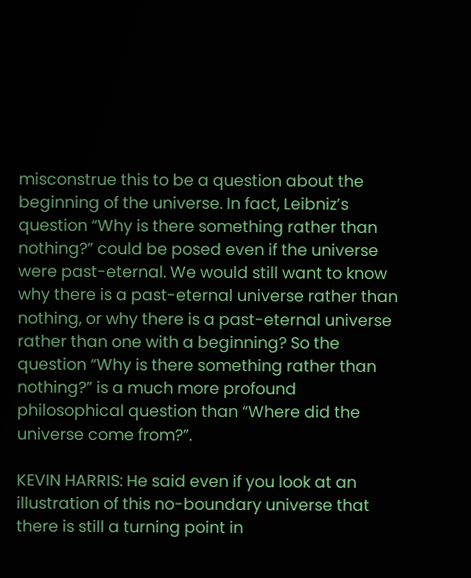misconstrue this to be a question about the beginning of the universe. In fact, Leibniz’s question “Why is there something rather than nothing?” could be posed even if the universe were past-eternal. We would still want to know why there is a past-eternal universe rather than nothing, or why there is a past-eternal universe rather than one with a beginning? So the question “Why is there something rather than nothing?” is a much more profound philosophical question than “Where did the universe come from?”.

KEVIN HARRIS: He said even if you look at an illustration of this no-boundary universe that there is still a turning point in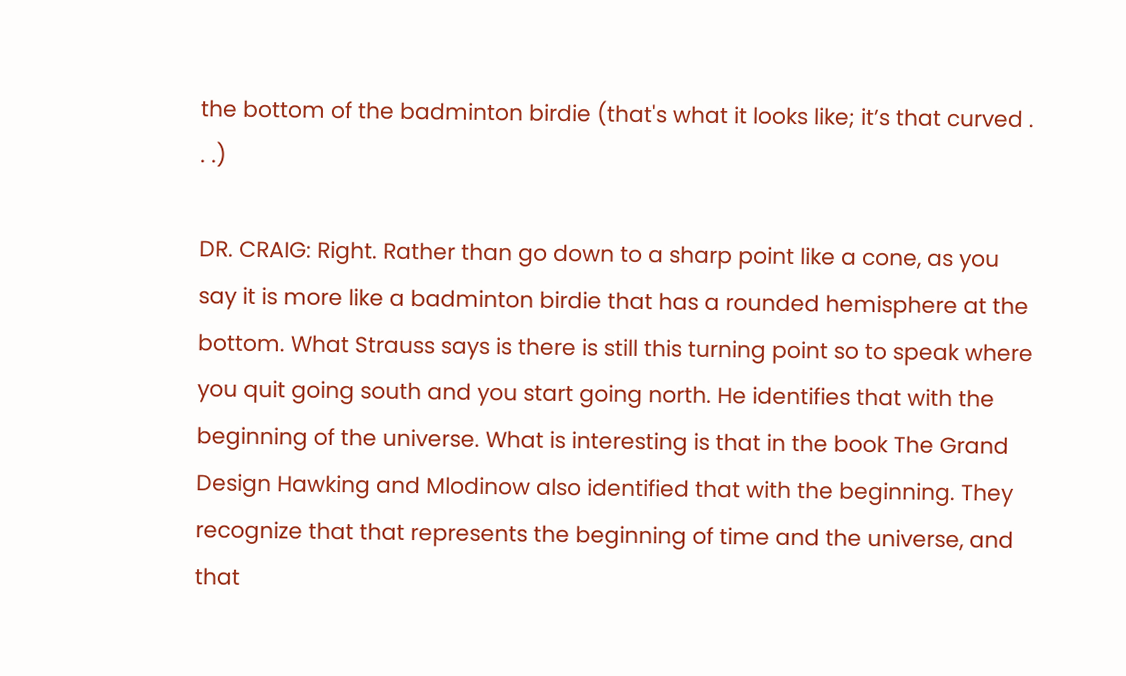the bottom of the badminton birdie (that's what it looks like; it’s that curved . . .)

DR. CRAIG: Right. Rather than go down to a sharp point like a cone, as you say it is more like a badminton birdie that has a rounded hemisphere at the bottom. What Strauss says is there is still this turning point so to speak where you quit going south and you start going north. He identifies that with the beginning of the universe. What is interesting is that in the book The Grand Design Hawking and Mlodinow also identified that with the beginning. They recognize that that represents the beginning of time and the universe, and that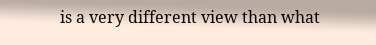is a very different view than what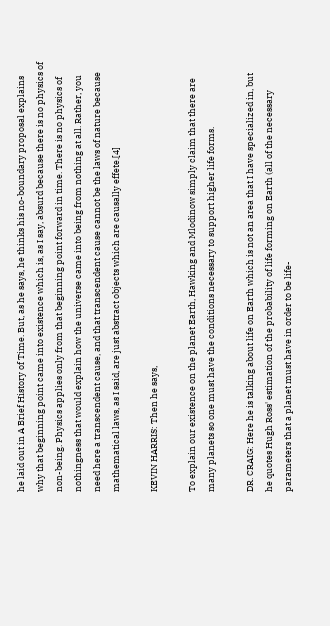he laid out in A Brief History of Time. But, as he says, he thinks his no-boundary proposal explains why that beginning point came into existence which is, as I say, absurd because there is no physics of non-being. Physics applies only from that beginning point forward in time. There is no physics of nothingness that would explain how the universe came into being from nothing at all. Rather, you need here a transcendent cause, and that transcendent cause cannot be the laws of nature because mathematical laws, as I said, are just abstract objects which are causally effete.[4]

KEVIN HARRIS: Then he says,

To explain our existence on the planet Earth, Hawking and Mlodinow simply claim that there are many planets so one must have the conditions necessary to support higher life forms.

DR. CRAIG: Here he is talking about life on Earth which is not an area that I have specialized in, but he quotes Hugh Ross' estimation of the probability of life forming on Earth (all of the necessary parameters that a planet must have in order to be life-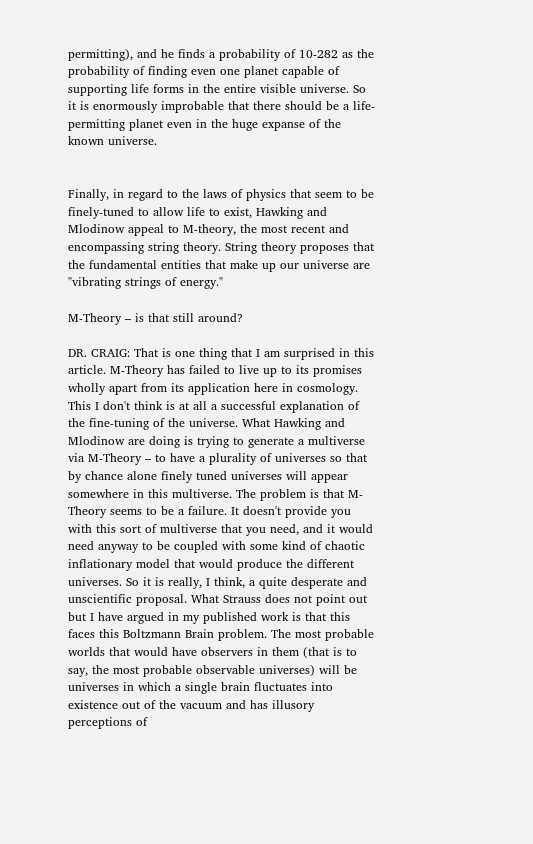permitting), and he finds a probability of 10-282 as the probability of finding even one planet capable of supporting life forms in the entire visible universe. So it is enormously improbable that there should be a life-permitting planet even in the huge expanse of the known universe.


Finally, in regard to the laws of physics that seem to be finely-tuned to allow life to exist, Hawking and Mlodinow appeal to M-theory, the most recent and encompassing string theory. String theory proposes that the fundamental entities that make up our universe are "vibrating strings of energy."

M-Theory – is that still around?

DR. CRAIG: That is one thing that I am surprised in this article. M-Theory has failed to live up to its promises wholly apart from its application here in cosmology. This I don't think is at all a successful explanation of the fine-tuning of the universe. What Hawking and Mlodinow are doing is trying to generate a multiverse via M-Theory – to have a plurality of universes so that by chance alone finely tuned universes will appear somewhere in this multiverse. The problem is that M-Theory seems to be a failure. It doesn't provide you with this sort of multiverse that you need, and it would need anyway to be coupled with some kind of chaotic inflationary model that would produce the different universes. So it is really, I think, a quite desperate and unscientific proposal. What Strauss does not point out but I have argued in my published work is that this faces this Boltzmann Brain problem. The most probable worlds that would have observers in them (that is to say, the most probable observable universes) will be universes in which a single brain fluctuates into existence out of the vacuum and has illusory perceptions of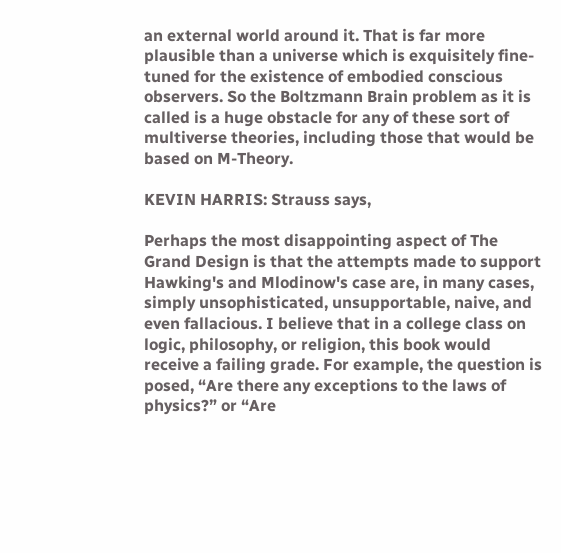an external world around it. That is far more plausible than a universe which is exquisitely fine-tuned for the existence of embodied conscious observers. So the Boltzmann Brain problem as it is called is a huge obstacle for any of these sort of multiverse theories, including those that would be based on M-Theory.

KEVIN HARRIS: Strauss says,

Perhaps the most disappointing aspect of The Grand Design is that the attempts made to support Hawking's and Mlodinow's case are, in many cases, simply unsophisticated, unsupportable, naive, and even fallacious. I believe that in a college class on logic, philosophy, or religion, this book would receive a failing grade. For example, the question is posed, “Are there any exceptions to the laws of physics?” or “Are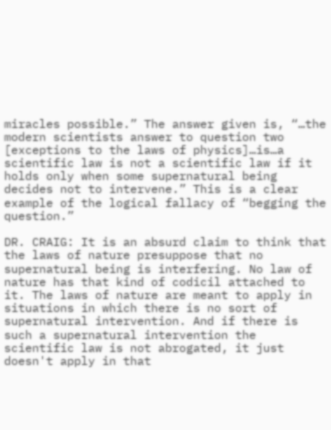miracles possible.” The answer given is, “…the modern scientists answer to question two [exceptions to the laws of physics]…is…a scientific law is not a scientific law if it holds only when some supernatural being decides not to intervene.” This is a clear example of the logical fallacy of “begging the question.”

DR. CRAIG: It is an absurd claim to think that the laws of nature presuppose that no supernatural being is interfering. No law of nature has that kind of codicil attached to it. The laws of nature are meant to apply in situations in which there is no sort of supernatural intervention. And if there is such a supernatural intervention the scientific law is not abrogated, it just doesn't apply in that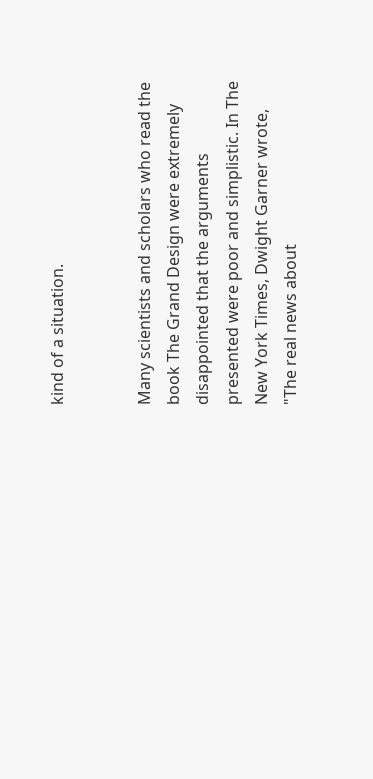kind of a situation.


Many scientists and scholars who read the book The Grand Design were extremely disappointed that the arguments presented were poor and simplistic. In The New York Times, Dwight Garner wrote, "The real news about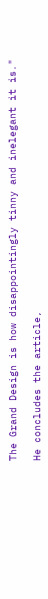The Grand Design is how disappointingly tinny and inelegant it is."

He concludes the article,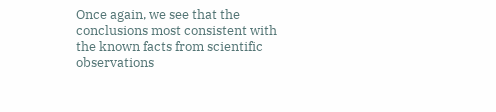Once again, we see that the conclusions most consistent with the known facts from scientific observations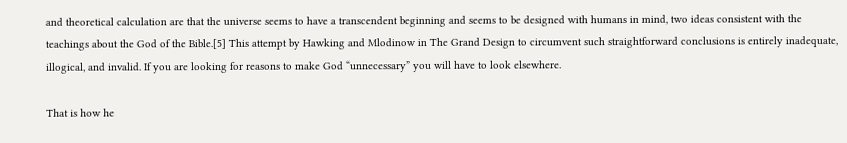and theoretical calculation are that the universe seems to have a transcendent beginning and seems to be designed with humans in mind, two ideas consistent with the teachings about the God of the Bible.[5] This attempt by Hawking and Mlodinow in The Grand Design to circumvent such straightforward conclusions is entirely inadequate, illogical, and invalid. If you are looking for reasons to make God “unnecessary” you will have to look elsewhere.

That is how he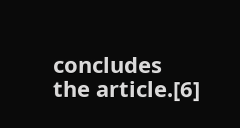concludes the article.[6]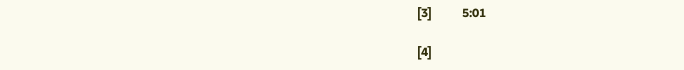[3]          5:01

[4]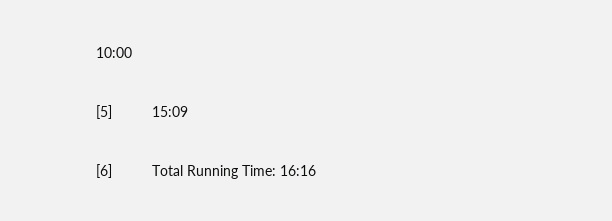10:00

[5]          15:09

[6]          Total Running Time: 16:16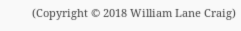(Copyright © 2018 William Lane Craig)